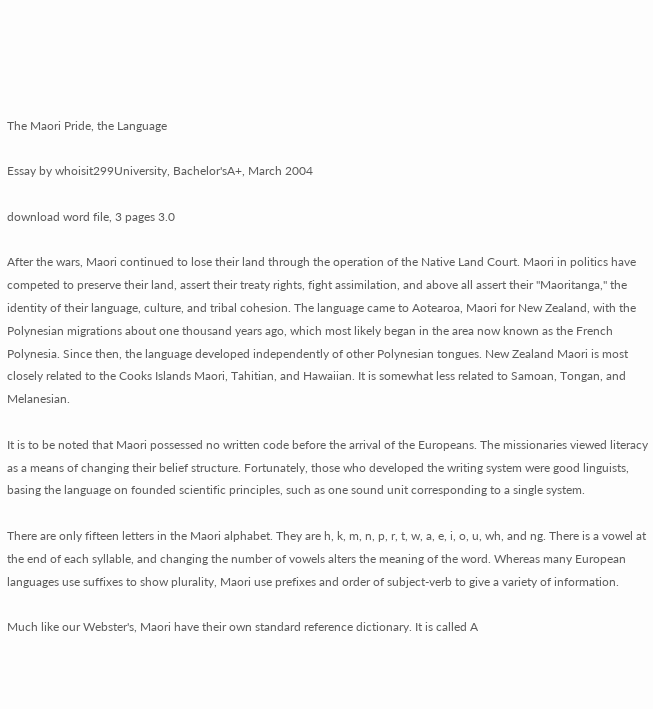The Maori Pride, the Language

Essay by whoisit299University, Bachelor'sA+, March 2004

download word file, 3 pages 3.0

After the wars, Maori continued to lose their land through the operation of the Native Land Court. Maori in politics have competed to preserve their land, assert their treaty rights, fight assimilation, and above all assert their "Maoritanga," the identity of their language, culture, and tribal cohesion. The language came to Aotearoa, Maori for New Zealand, with the Polynesian migrations about one thousand years ago, which most likely began in the area now known as the French Polynesia. Since then, the language developed independently of other Polynesian tongues. New Zealand Maori is most closely related to the Cooks Islands Maori, Tahitian, and Hawaiian. It is somewhat less related to Samoan, Tongan, and Melanesian.

It is to be noted that Maori possessed no written code before the arrival of the Europeans. The missionaries viewed literacy as a means of changing their belief structure. Fortunately, those who developed the writing system were good linguists, basing the language on founded scientific principles, such as one sound unit corresponding to a single system.

There are only fifteen letters in the Maori alphabet. They are h, k, m, n, p, r, t, w, a, e, i, o, u, wh, and ng. There is a vowel at the end of each syllable, and changing the number of vowels alters the meaning of the word. Whereas many European languages use suffixes to show plurality, Maori use prefixes and order of subject-verb to give a variety of information.

Much like our Webster's, Maori have their own standard reference dictionary. It is called A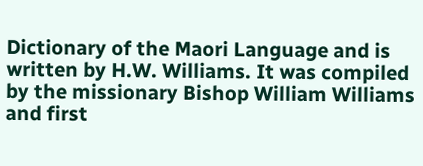Dictionary of the Maori Language and is written by H.W. Williams. It was compiled by the missionary Bishop William Williams and first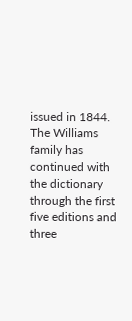issued in 1844. The Williams family has continued with the dictionary through the first five editions and three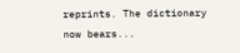reprints. The dictionary now bears...